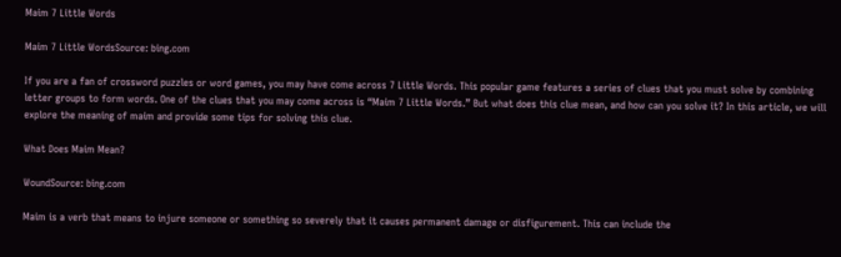Maim 7 Little Words

Maim 7 Little WordsSource: bing.com

If you are a fan of crossword puzzles or word games, you may have come across 7 Little Words. This popular game features a series of clues that you must solve by combining letter groups to form words. One of the clues that you may come across is “Maim 7 Little Words.” But what does this clue mean, and how can you solve it? In this article, we will explore the meaning of maim and provide some tips for solving this clue.

What Does Maim Mean?

WoundSource: bing.com

Maim is a verb that means to injure someone or something so severely that it causes permanent damage or disfigurement. This can include the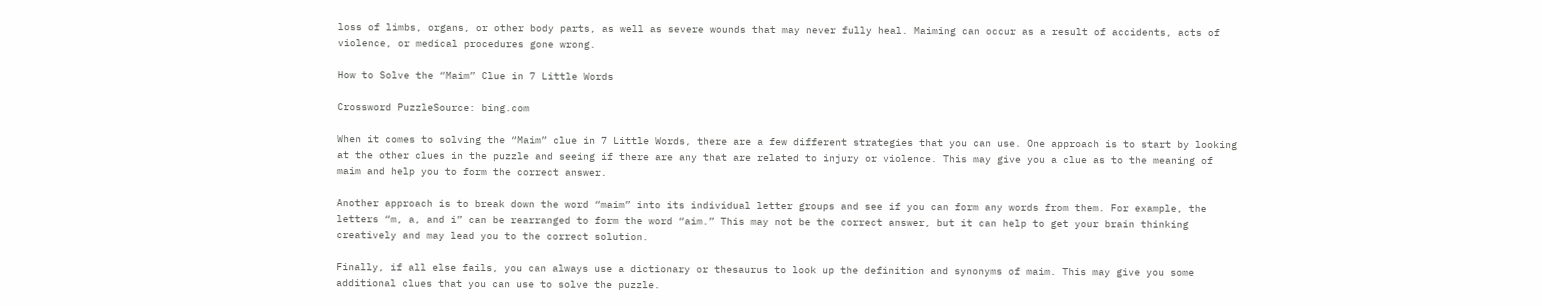loss of limbs, organs, or other body parts, as well as severe wounds that may never fully heal. Maiming can occur as a result of accidents, acts of violence, or medical procedures gone wrong.

How to Solve the “Maim” Clue in 7 Little Words

Crossword PuzzleSource: bing.com

When it comes to solving the “Maim” clue in 7 Little Words, there are a few different strategies that you can use. One approach is to start by looking at the other clues in the puzzle and seeing if there are any that are related to injury or violence. This may give you a clue as to the meaning of maim and help you to form the correct answer.

Another approach is to break down the word “maim” into its individual letter groups and see if you can form any words from them. For example, the letters “m, a, and i” can be rearranged to form the word “aim.” This may not be the correct answer, but it can help to get your brain thinking creatively and may lead you to the correct solution.

Finally, if all else fails, you can always use a dictionary or thesaurus to look up the definition and synonyms of maim. This may give you some additional clues that you can use to solve the puzzle.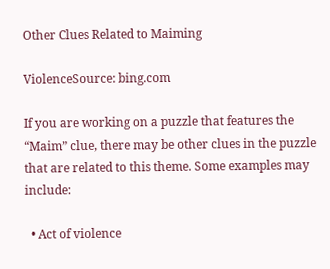Other Clues Related to Maiming

ViolenceSource: bing.com

If you are working on a puzzle that features the “Maim” clue, there may be other clues in the puzzle that are related to this theme. Some examples may include:

  • Act of violence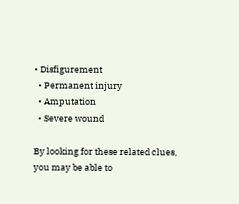• Disfigurement
  • Permanent injury
  • Amputation
  • Severe wound

By looking for these related clues, you may be able to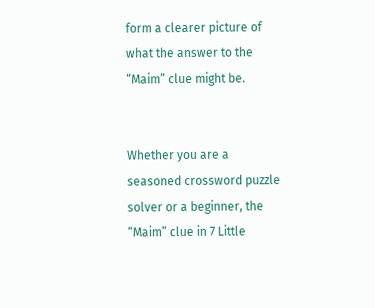form a clearer picture of what the answer to the “Maim” clue might be.


Whether you are a seasoned crossword puzzle solver or a beginner, the “Maim” clue in 7 Little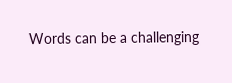Words can be a challenging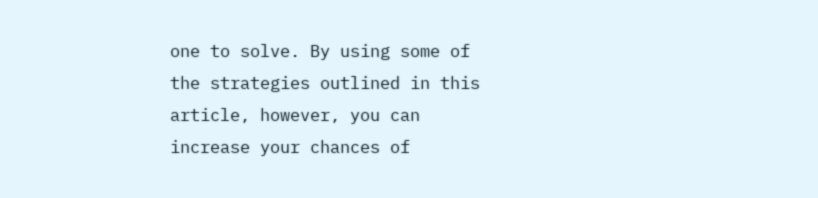one to solve. By using some of the strategies outlined in this article, however, you can increase your chances of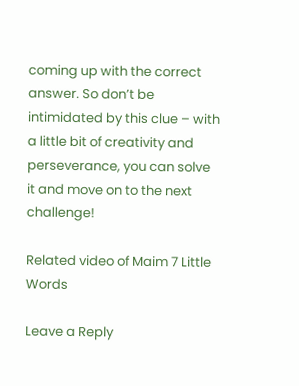coming up with the correct answer. So don’t be intimidated by this clue – with a little bit of creativity and perseverance, you can solve it and move on to the next challenge!

Related video of Maim 7 Little Words

Leave a Reply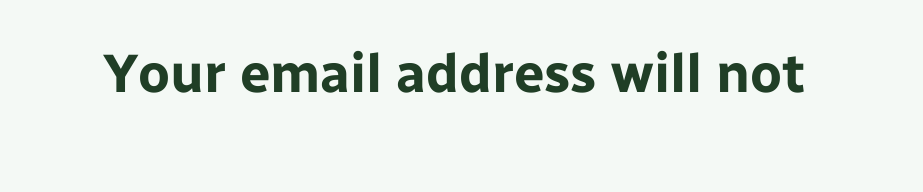Your email address will not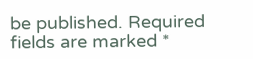be published. Required fields are marked *